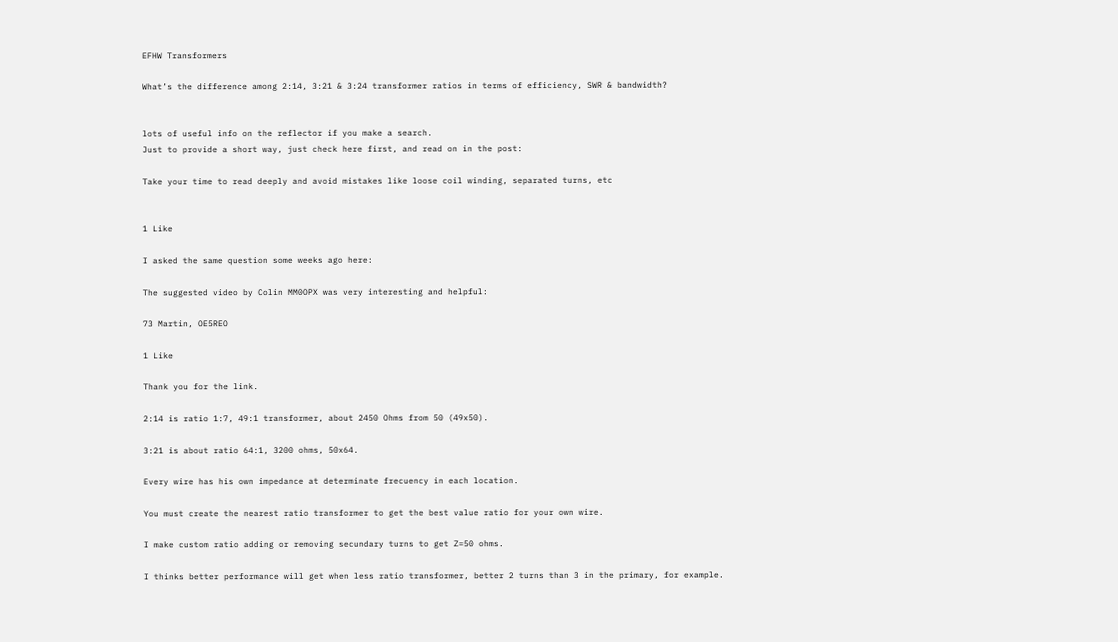EFHW Transformers

What’s the difference among 2:14, 3:21 & 3:24 transformer ratios in terms of efficiency, SWR & bandwidth?


lots of useful info on the reflector if you make a search.
Just to provide a short way, just check here first, and read on in the post:

Take your time to read deeply and avoid mistakes like loose coil winding, separated turns, etc


1 Like

I asked the same question some weeks ago here:

The suggested video by Colin MM0OPX was very interesting and helpful:

73 Martin, OE5REO

1 Like

Thank you for the link.

2:14 is ratio 1:7, 49:1 transformer, about 2450 Ohms from 50 (49x50).

3:21 is about ratio 64:1, 3200 ohms, 50x64.

Every wire has his own impedance at determinate frecuency in each location.

You must create the nearest ratio transformer to get the best value ratio for your own wire.

I make custom ratio adding or removing secundary turns to get Z=50 ohms.

I thinks better performance will get when less ratio transformer, better 2 turns than 3 in the primary, for example.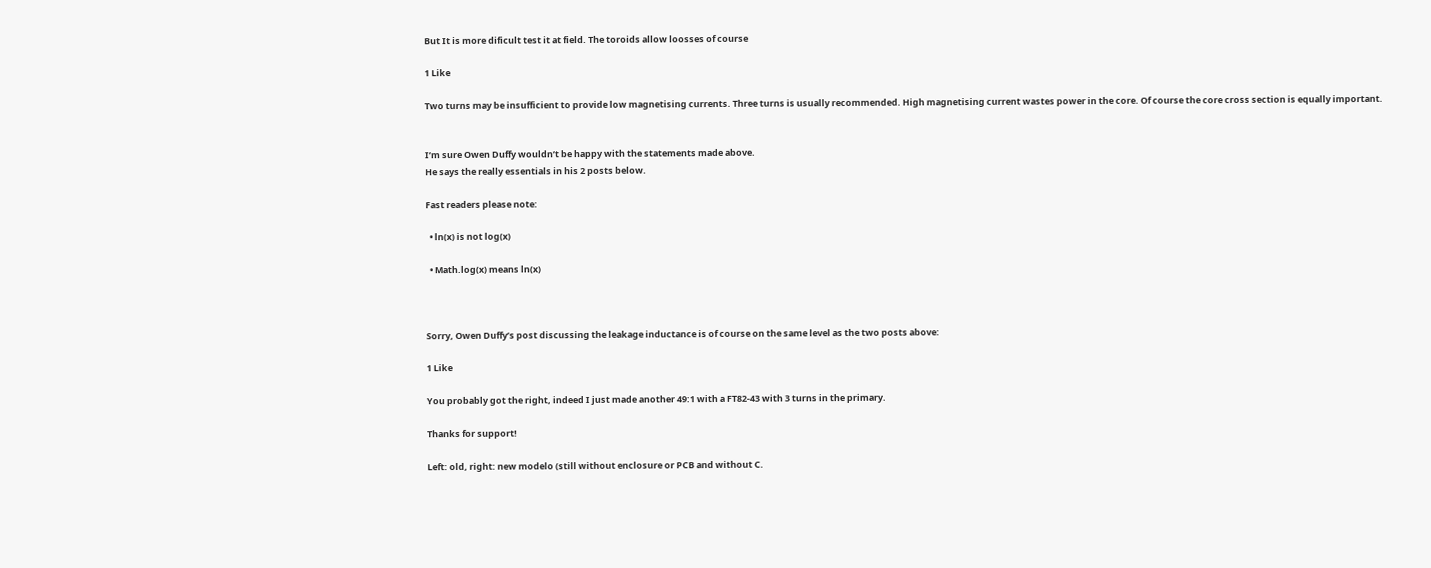But It is more dificult test it at field. The toroids allow loosses of course

1 Like

Two turns may be insufficient to provide low magnetising currents. Three turns is usually recommended. High magnetising current wastes power in the core. Of course the core cross section is equally important.


I’m sure Owen Duffy wouldn’t be happy with the statements made above.
He says the really essentials in his 2 posts below.

Fast readers please note:

  • ln(x) is not log(x)

  • Math.log(x) means ln(x)



Sorry, Owen Duffy’s post discussing the leakage inductance is of course on the same level as the two posts above:

1 Like

You probably got the right, indeed I just made another 49:1 with a FT82-43 with 3 turns in the primary.

Thanks for support!

Left: old, right: new modelo (still without enclosure or PCB and without C.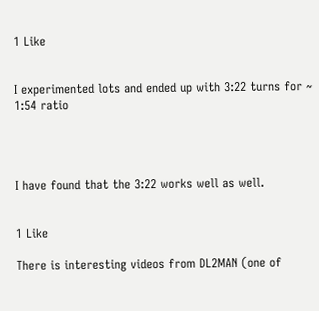1 Like


I experimented lots and ended up with 3:22 turns for ~ 1:54 ratio




I have found that the 3:22 works well as well.


1 Like

There is interesting videos from DL2MAN (one of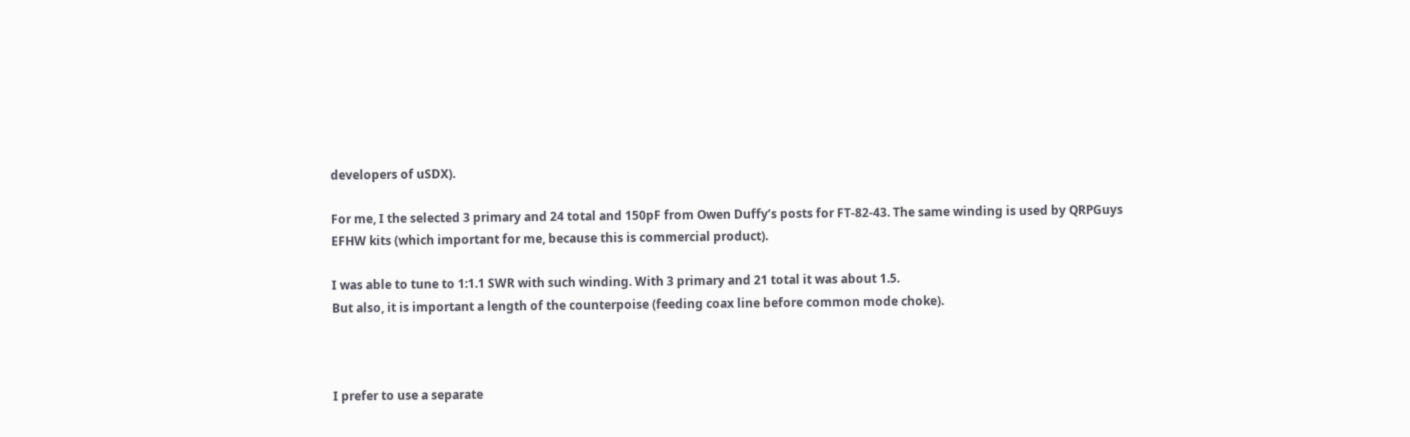developers of uSDX).

For me, I the selected 3 primary and 24 total and 150pF from Owen Duffy’s posts for FT-82-43. The same winding is used by QRPGuys EFHW kits (which important for me, because this is commercial product).

I was able to tune to 1:1.1 SWR with such winding. With 3 primary and 21 total it was about 1.5.
But also, it is important a length of the counterpoise (feeding coax line before common mode choke).



I prefer to use a separate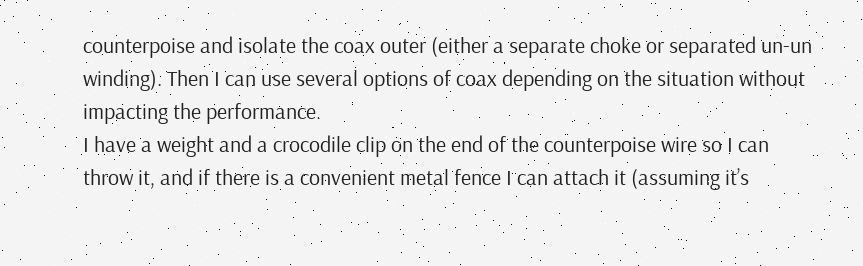counterpoise and isolate the coax outer (either a separate choke or separated un-un winding). Then I can use several options of coax depending on the situation without impacting the performance.
I have a weight and a crocodile clip on the end of the counterpoise wire so I can throw it, and if there is a convenient metal fence I can attach it (assuming it’s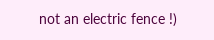not an electric fence !)